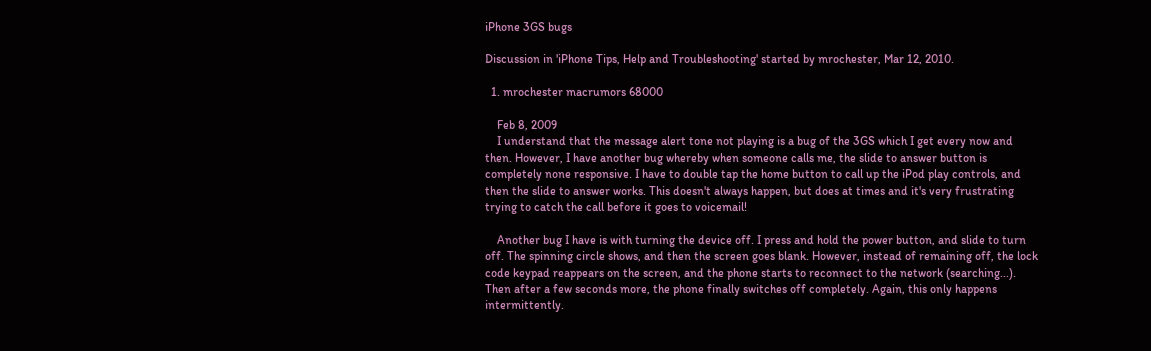iPhone 3GS bugs

Discussion in 'iPhone Tips, Help and Troubleshooting' started by mrochester, Mar 12, 2010.

  1. mrochester macrumors 68000

    Feb 8, 2009
    I understand that the message alert tone not playing is a bug of the 3GS which I get every now and then. However, I have another bug whereby when someone calls me, the slide to answer button is completely none responsive. I have to double tap the home button to call up the iPod play controls, and then the slide to answer works. This doesn't always happen, but does at times and it's very frustrating trying to catch the call before it goes to voicemail!

    Another bug I have is with turning the device off. I press and hold the power button, and slide to turn off. The spinning circle shows, and then the screen goes blank. However, instead of remaining off, the lock code keypad reappears on the screen, and the phone starts to reconnect to the network (searching...). Then after a few seconds more, the phone finally switches off completely. Again, this only happens intermittently.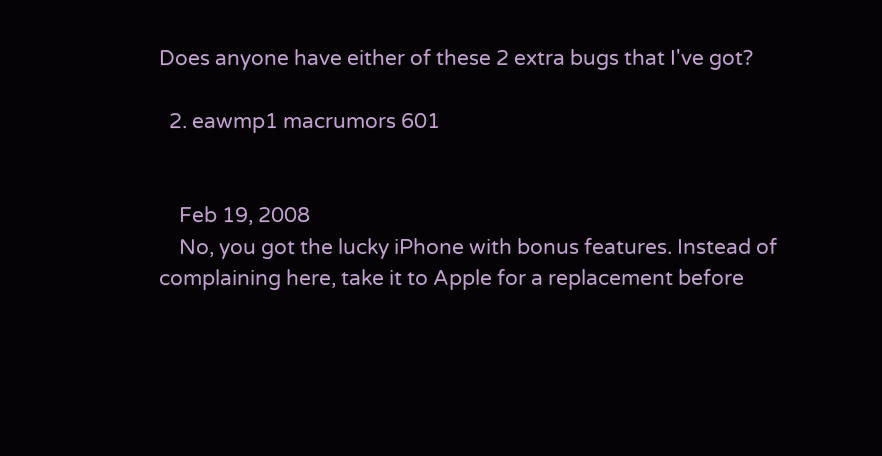Does anyone have either of these 2 extra bugs that I've got?

  2. eawmp1 macrumors 601


    Feb 19, 2008
    No, you got the lucky iPhone with bonus features. Instead of complaining here, take it to Apple for a replacement before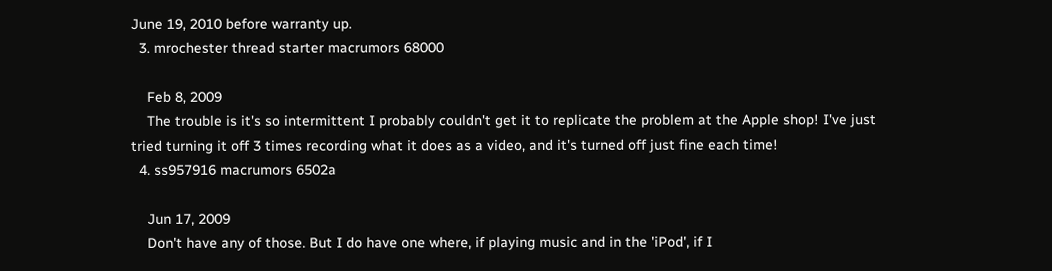June 19, 2010 before warranty up.
  3. mrochester thread starter macrumors 68000

    Feb 8, 2009
    The trouble is it's so intermittent I probably couldn't get it to replicate the problem at the Apple shop! I've just tried turning it off 3 times recording what it does as a video, and it's turned off just fine each time!
  4. ss957916 macrumors 6502a

    Jun 17, 2009
    Don't have any of those. But I do have one where, if playing music and in the 'iPod', if I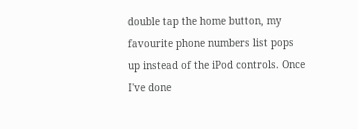double tap the home button, my favourite phone numbers list pops up instead of the iPod controls. Once I've done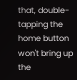that, double-tapping the home button won't bring up the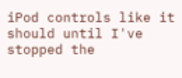iPod controls like it should until I've stopped the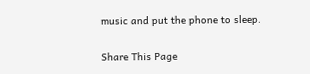music and put the phone to sleep.

Share This Page